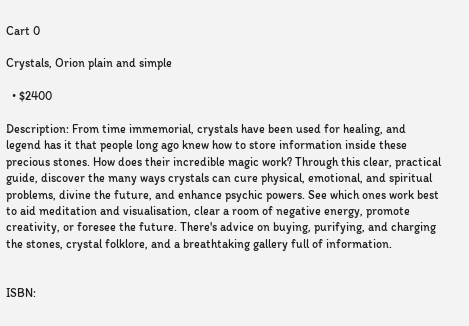Cart 0

Crystals, Orion plain and simple

  • $2400

Description: From time immemorial, crystals have been used for healing, and legend has it that people long ago knew how to store information inside these precious stones. How does their incredible magic work? Through this clear, practical guide, discover the many ways crystals can cure physical, emotional, and spiritual problems, divine the future, and enhance psychic powers. See which ones work best to aid meditation and visualisation, clear a room of negative energy, promote creativity, or foresee the future. There's advice on buying, purifying, and charging the stones, crystal folklore, and a breathtaking gallery full of information.


ISBN: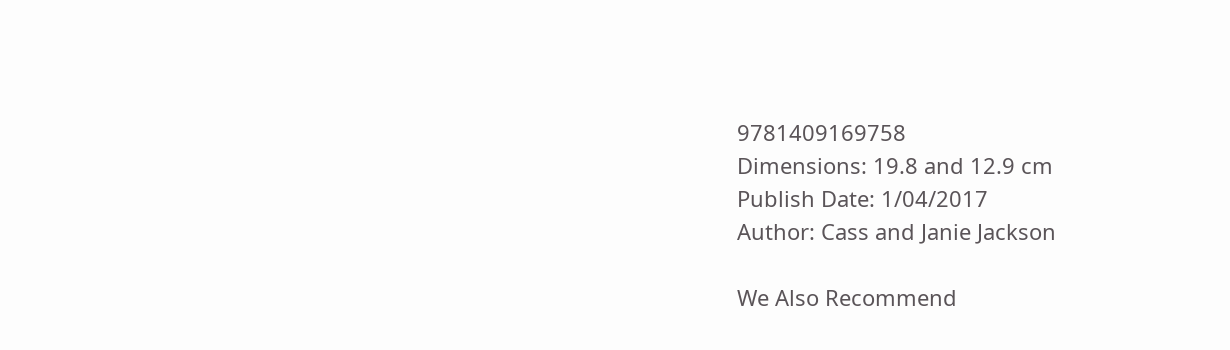9781409169758
Dimensions: 19.8 and 12.9 cm
Publish Date: 1/04/2017
Author: Cass and Janie Jackson

We Also Recommend